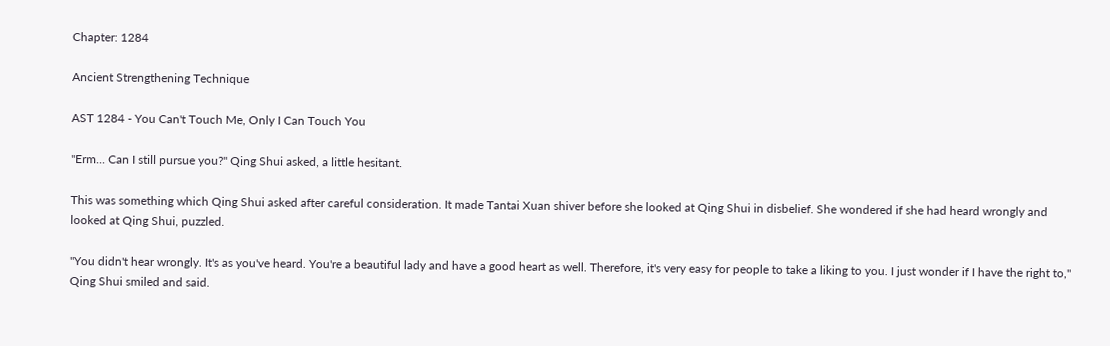Chapter: 1284

Ancient Strengthening Technique

AST 1284 - You Can't Touch Me, Only I Can Touch You

"Erm... Can I still pursue you?" Qing Shui asked, a little hesitant.

This was something which Qing Shui asked after careful consideration. It made Tantai Xuan shiver before she looked at Qing Shui in disbelief. She wondered if she had heard wrongly and looked at Qing Shui, puzzled.

"You didn't hear wrongly. It's as you've heard. You're a beautiful lady and have a good heart as well. Therefore, it's very easy for people to take a liking to you. I just wonder if I have the right to," Qing Shui smiled and said.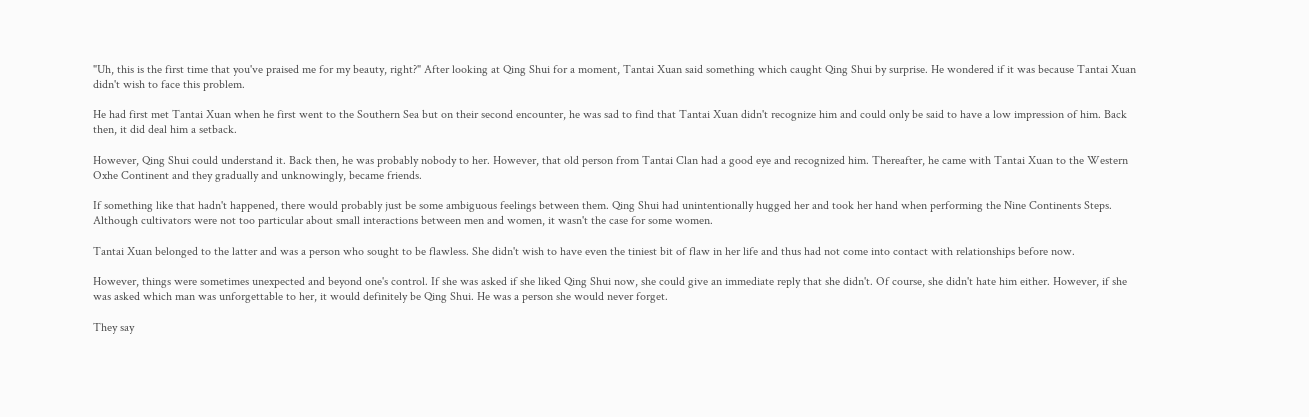"Uh, this is the first time that you've praised me for my beauty, right?" After looking at Qing Shui for a moment, Tantai Xuan said something which caught Qing Shui by surprise. He wondered if it was because Tantai Xuan didn't wish to face this problem.

He had first met Tantai Xuan when he first went to the Southern Sea but on their second encounter, he was sad to find that Tantai Xuan didn't recognize him and could only be said to have a low impression of him. Back then, it did deal him a setback.

However, Qing Shui could understand it. Back then, he was probably nobody to her. However, that old person from Tantai Clan had a good eye and recognized him. Thereafter, he came with Tantai Xuan to the Western Oxhe Continent and they gradually and unknowingly, became friends.

If something like that hadn't happened, there would probably just be some ambiguous feelings between them. Qing Shui had unintentionally hugged her and took her hand when performing the Nine Continents Steps. Although cultivators were not too particular about small interactions between men and women, it wasn't the case for some women.

Tantai Xuan belonged to the latter and was a person who sought to be flawless. She didn't wish to have even the tiniest bit of flaw in her life and thus had not come into contact with relationships before now.

However, things were sometimes unexpected and beyond one's control. If she was asked if she liked Qing Shui now, she could give an immediate reply that she didn't. Of course, she didn't hate him either. However, if she was asked which man was unforgettable to her, it would definitely be Qing Shui. He was a person she would never forget.

They say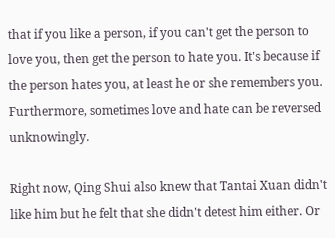that if you like a person, if you can't get the person to love you, then get the person to hate you. It's because if the person hates you, at least he or she remembers you. Furthermore, sometimes love and hate can be reversed unknowingly.

Right now, Qing Shui also knew that Tantai Xuan didn't like him but he felt that she didn't detest him either. Or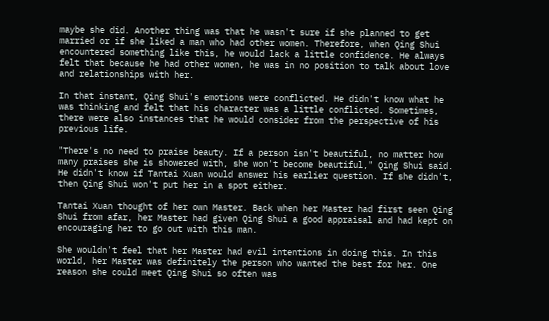maybe she did. Another thing was that he wasn't sure if she planned to get married or if she liked a man who had other women. Therefore, when Qing Shui encountered something like this, he would lack a little confidence. He always felt that because he had other women, he was in no position to talk about love and relationships with her.

In that instant, Qing Shui's emotions were conflicted. He didn't know what he was thinking and felt that his character was a little conflicted. Sometimes, there were also instances that he would consider from the perspective of his previous life.

"There's no need to praise beauty. If a person isn't beautiful, no matter how many praises she is showered with, she won't become beautiful," Qing Shui said. He didn't know if Tantai Xuan would answer his earlier question. If she didn't, then Qing Shui won't put her in a spot either.

Tantai Xuan thought of her own Master. Back when her Master had first seen Qing Shui from afar, her Master had given Qing Shui a good appraisal and had kept on encouraging her to go out with this man.

She wouldn't feel that her Master had evil intentions in doing this. In this world, her Master was definitely the person who wanted the best for her. One reason she could meet Qing Shui so often was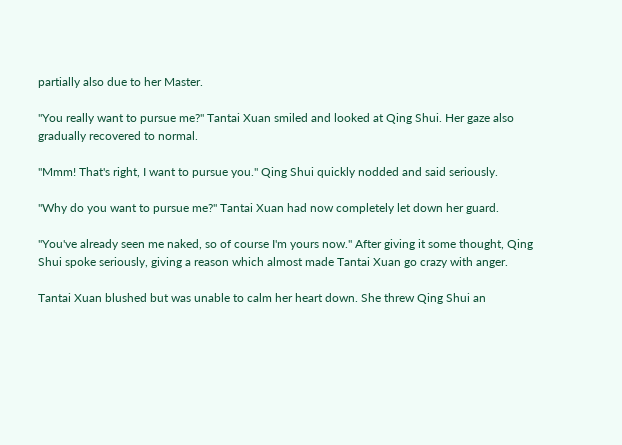partially also due to her Master.

"You really want to pursue me?" Tantai Xuan smiled and looked at Qing Shui. Her gaze also gradually recovered to normal.

"Mmm! That's right, I want to pursue you." Qing Shui quickly nodded and said seriously.

"Why do you want to pursue me?" Tantai Xuan had now completely let down her guard.

"You've already seen me naked, so of course I'm yours now." After giving it some thought, Qing Shui spoke seriously, giving a reason which almost made Tantai Xuan go crazy with anger.

Tantai Xuan blushed but was unable to calm her heart down. She threw Qing Shui an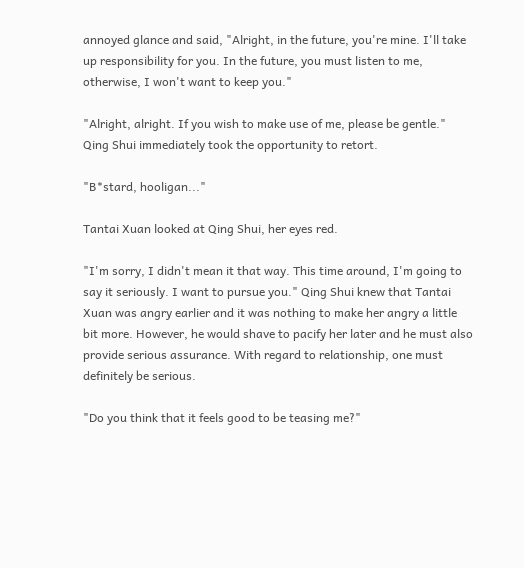annoyed glance and said, "Alright, in the future, you're mine. I'll take up responsibility for you. In the future, you must listen to me, otherwise, I won't want to keep you."

"Alright, alright. If you wish to make use of me, please be gentle." Qing Shui immediately took the opportunity to retort.

"B*stard, hooligan..."

Tantai Xuan looked at Qing Shui, her eyes red.

"I'm sorry, I didn't mean it that way. This time around, I'm going to say it seriously. I want to pursue you." Qing Shui knew that Tantai Xuan was angry earlier and it was nothing to make her angry a little bit more. However, he would shave to pacify her later and he must also provide serious assurance. With regard to relationship, one must definitely be serious.

"Do you think that it feels good to be teasing me?"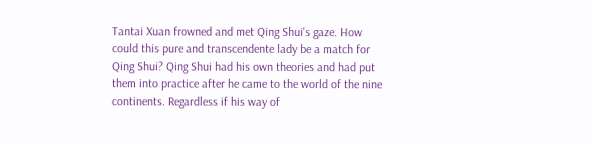Tantai Xuan frowned and met Qing Shui's gaze. How could this pure and transcendente lady be a match for Qing Shui? Qing Shui had his own theories and had put them into practice after he came to the world of the nine continents. Regardless if his way of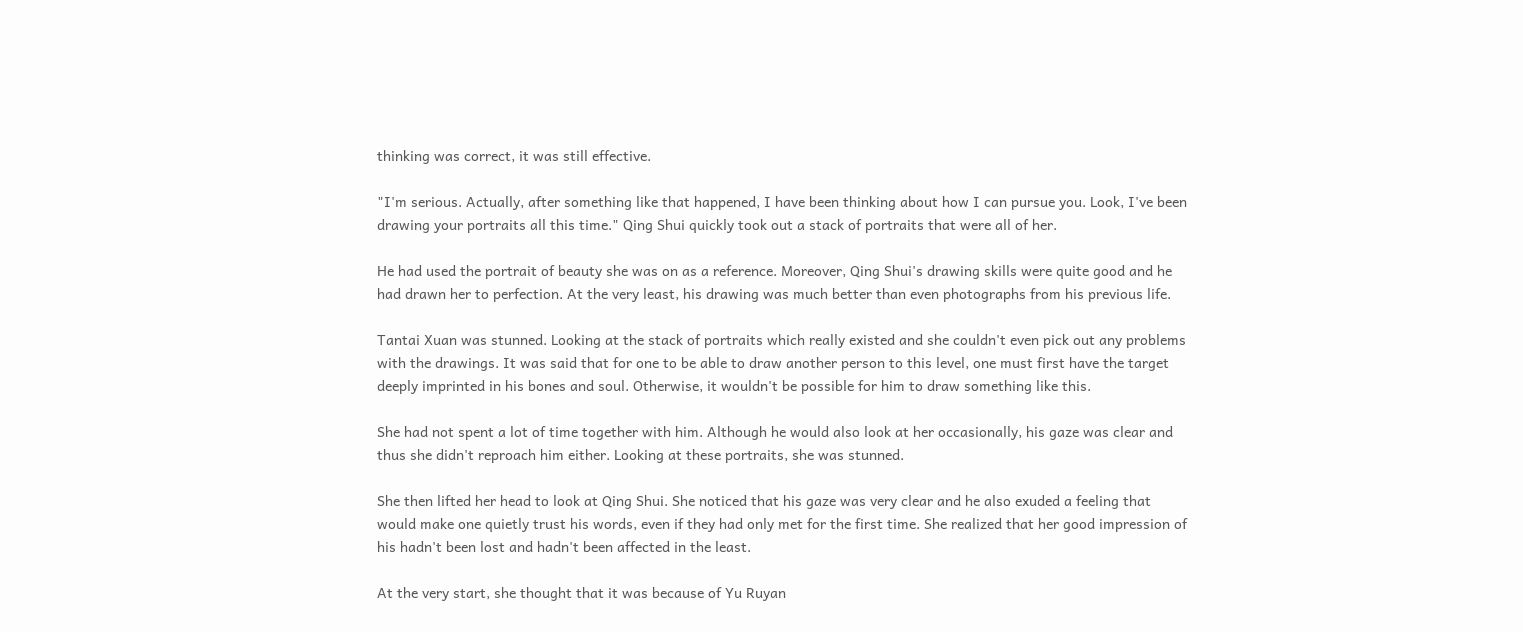thinking was correct, it was still effective.

"I'm serious. Actually, after something like that happened, I have been thinking about how I can pursue you. Look, I've been drawing your portraits all this time." Qing Shui quickly took out a stack of portraits that were all of her.

He had used the portrait of beauty she was on as a reference. Moreover, Qing Shui's drawing skills were quite good and he had drawn her to perfection. At the very least, his drawing was much better than even photographs from his previous life.

Tantai Xuan was stunned. Looking at the stack of portraits which really existed and she couldn't even pick out any problems with the drawings. It was said that for one to be able to draw another person to this level, one must first have the target deeply imprinted in his bones and soul. Otherwise, it wouldn't be possible for him to draw something like this.

She had not spent a lot of time together with him. Although he would also look at her occasionally, his gaze was clear and thus she didn't reproach him either. Looking at these portraits, she was stunned.

She then lifted her head to look at Qing Shui. She noticed that his gaze was very clear and he also exuded a feeling that would make one quietly trust his words, even if they had only met for the first time. She realized that her good impression of his hadn't been lost and hadn't been affected in the least.

At the very start, she thought that it was because of Yu Ruyan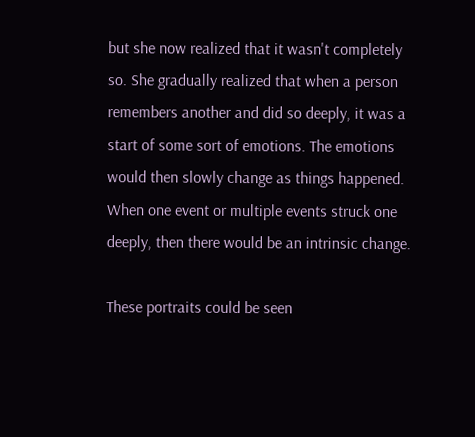but she now realized that it wasn't completely so. She gradually realized that when a person remembers another and did so deeply, it was a start of some sort of emotions. The emotions would then slowly change as things happened. When one event or multiple events struck one deeply, then there would be an intrinsic change.

These portraits could be seen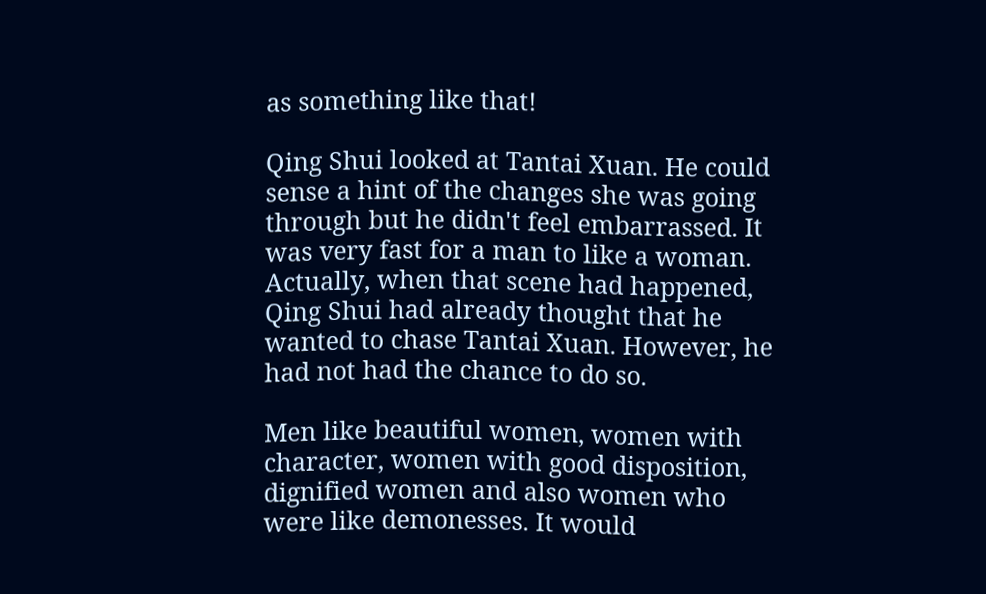as something like that!

Qing Shui looked at Tantai Xuan. He could sense a hint of the changes she was going through but he didn't feel embarrassed. It was very fast for a man to like a woman. Actually, when that scene had happened, Qing Shui had already thought that he wanted to chase Tantai Xuan. However, he had not had the chance to do so.

Men like beautiful women, women with character, women with good disposition, dignified women and also women who were like demonesses. It would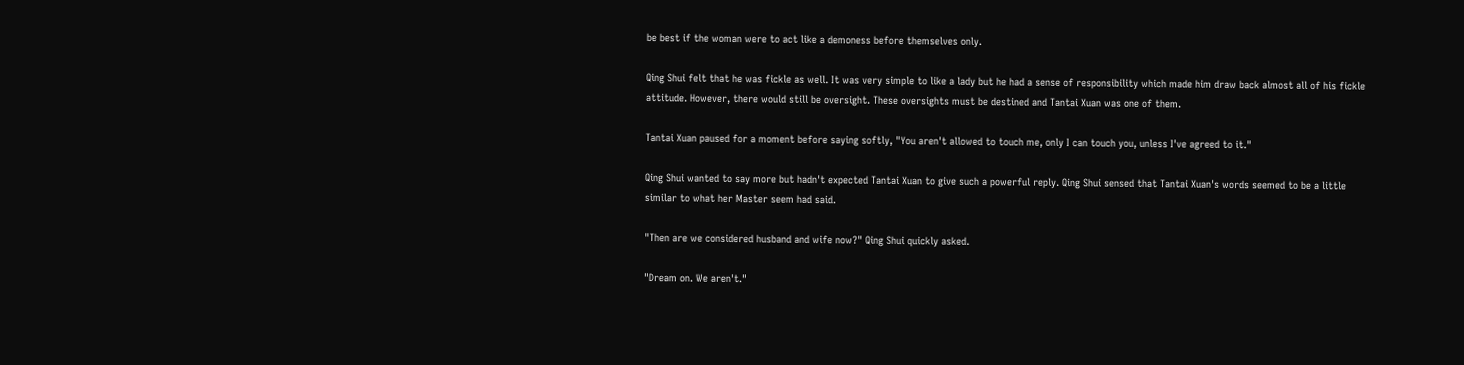be best if the woman were to act like a demoness before themselves only.

Qing Shui felt that he was fickle as well. It was very simple to like a lady but he had a sense of responsibility which made him draw back almost all of his fickle attitude. However, there would still be oversight. These oversights must be destined and Tantai Xuan was one of them.

Tantai Xuan paused for a moment before saying softly, "You aren't allowed to touch me, only I can touch you, unless I've agreed to it."

Qing Shui wanted to say more but hadn't expected Tantai Xuan to give such a powerful reply. Qing Shui sensed that Tantai Xuan's words seemed to be a little similar to what her Master seem had said.

"Then are we considered husband and wife now?" Qing Shui quickly asked.

"Dream on. We aren't."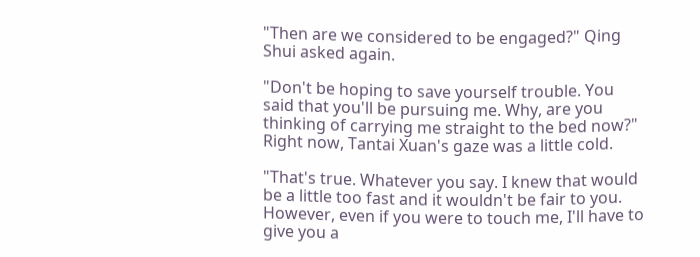"Then are we considered to be engaged?" Qing Shui asked again.

"Don't be hoping to save yourself trouble. You said that you'll be pursuing me. Why, are you thinking of carrying me straight to the bed now?" Right now, Tantai Xuan's gaze was a little cold.

"That's true. Whatever you say. I knew that would be a little too fast and it wouldn't be fair to you. However, even if you were to touch me, I'll have to give you a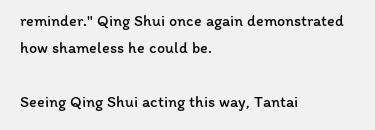reminder." Qing Shui once again demonstrated how shameless he could be.

Seeing Qing Shui acting this way, Tantai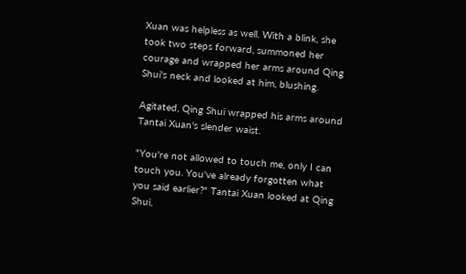Xuan was helpless as well. With a blink, she took two steps forward, summoned her courage and wrapped her arms around Qing Shui's neck and looked at him, blushing.

Agitated, Qing Shui wrapped his arms around Tantai Xuan's slender waist.

"You're not allowed to touch me, only I can touch you. You've already forgotten what you said earlier?" Tantai Xuan looked at Qing Shui,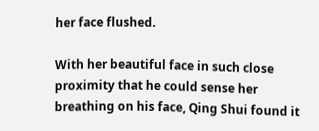her face flushed.

With her beautiful face in such close proximity that he could sense her breathing on his face, Qing Shui found it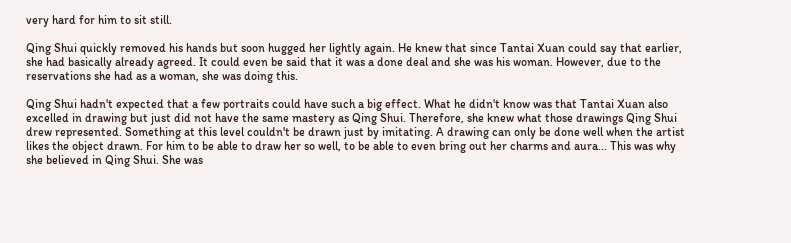very hard for him to sit still.

Qing Shui quickly removed his hands but soon hugged her lightly again. He knew that since Tantai Xuan could say that earlier, she had basically already agreed. It could even be said that it was a done deal and she was his woman. However, due to the reservations she had as a woman, she was doing this.

Qing Shui hadn't expected that a few portraits could have such a big effect. What he didn't know was that Tantai Xuan also excelled in drawing but just did not have the same mastery as Qing Shui. Therefore, she knew what those drawings Qing Shui drew represented. Something at this level couldn't be drawn just by imitating. A drawing can only be done well when the artist likes the object drawn. For him to be able to draw her so well, to be able to even bring out her charms and aura... This was why she believed in Qing Shui. She was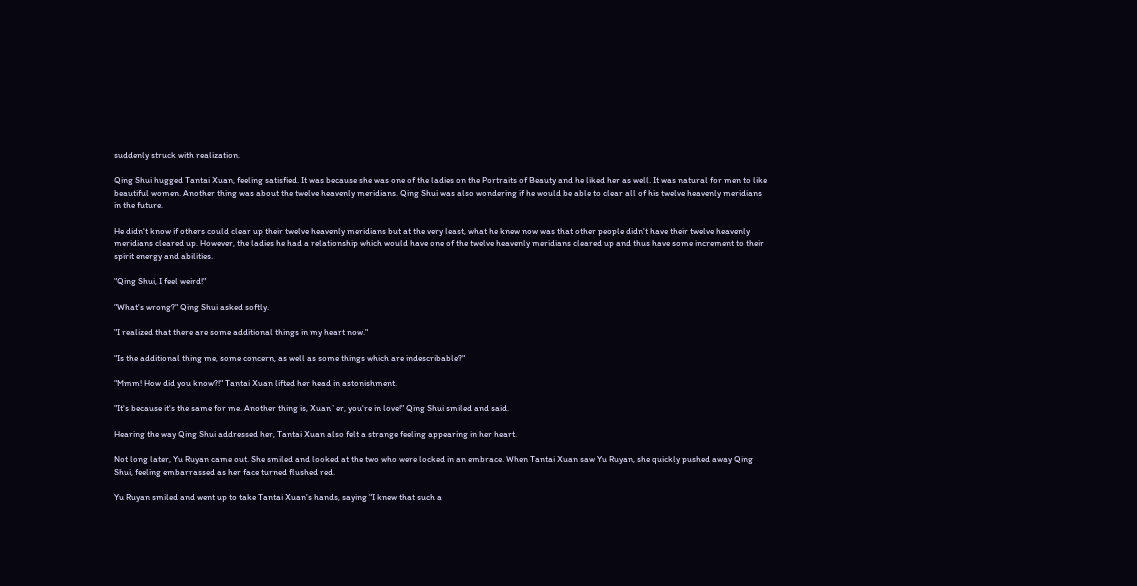suddenly struck with realization.

Qing Shui hugged Tantai Xuan, feeling satisfied. It was because she was one of the ladies on the Portraits of Beauty and he liked her as well. It was natural for men to like beautiful women. Another thing was about the twelve heavenly meridians. Qing Shui was also wondering if he would be able to clear all of his twelve heavenly meridians in the future.

He didn't know if others could clear up their twelve heavenly meridians but at the very least, what he knew now was that other people didn't have their twelve heavenly meridians cleared up. However, the ladies he had a relationship which would have one of the twelve heavenly meridians cleared up and thus have some increment to their spirit energy and abilities.

"Qing Shui, I feel weird!"

"What's wrong?" Qing Shui asked softly.

"I realized that there are some additional things in my heart now."

"Is the additional thing me, some concern, as well as some things which are indescribable?"

"Mmm! How did you know?!" Tantai Xuan lifted her head in astonishment.

"It's because it's the same for me. Another thing is, Xuan`er, you're in love!" Qing Shui smiled and said.

Hearing the way Qing Shui addressed her, Tantai Xuan also felt a strange feeling appearing in her heart.

Not long later, Yu Ruyan came out. She smiled and looked at the two who were locked in an embrace. When Tantai Xuan saw Yu Ruyan, she quickly pushed away Qing Shui, feeling embarrassed as her face turned flushed red.

Yu Ruyan smiled and went up to take Tantai Xuan's hands, saying "I knew that such a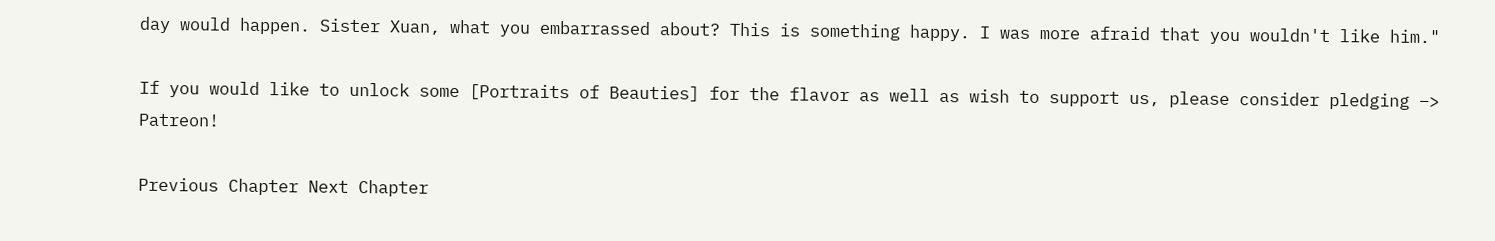day would happen. Sister Xuan, what you embarrassed about? This is something happy. I was more afraid that you wouldn't like him."

If you would like to unlock some [Portraits of Beauties] for the flavor as well as wish to support us, please consider pledging –> Patreon!

Previous Chapter Next Chapter